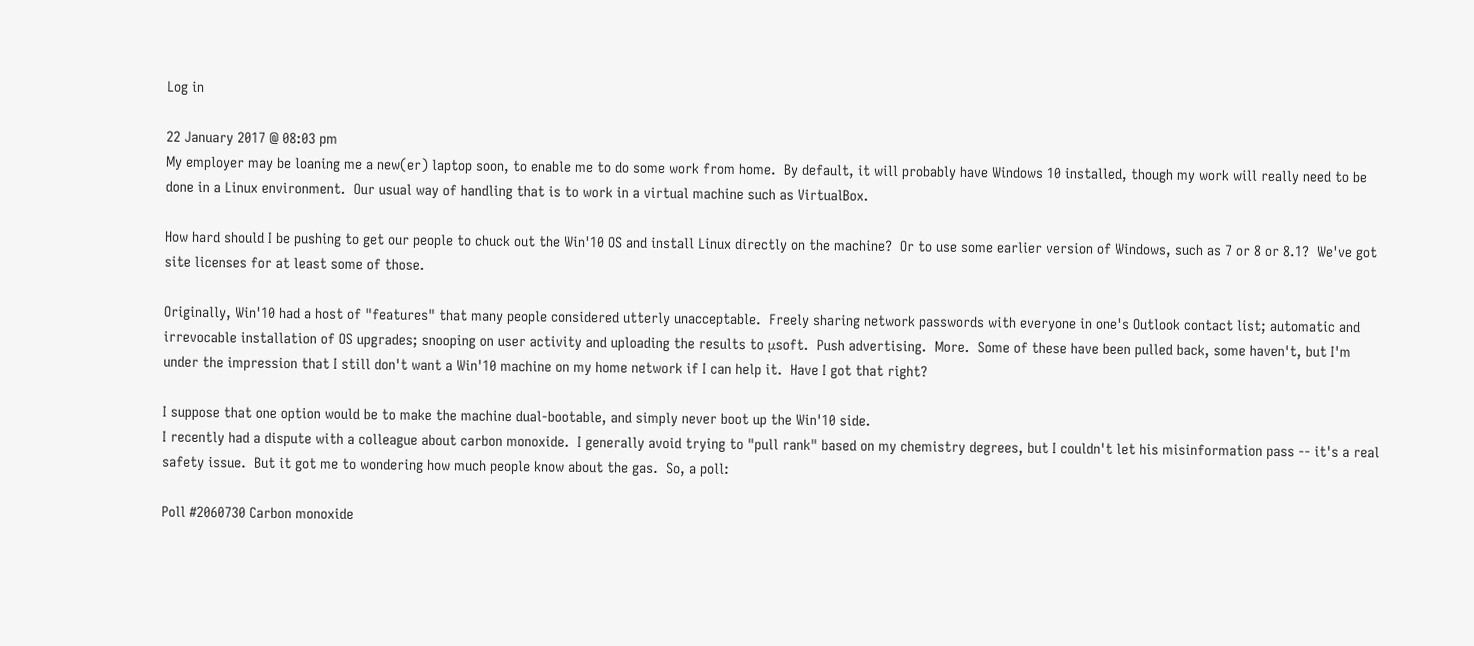Log in

22 January 2017 @ 08:03 pm
My employer may be loaning me a new(er) laptop soon, to enable me to do some work from home.  By default, it will probably have Windows 10 installed, though my work will really need to be done in a Linux environment.  Our usual way of handling that is to work in a virtual machine such as VirtualBox.

How hard should I be pushing to get our people to chuck out the Win'10 OS and install Linux directly on the machine?  Or to use some earlier version of Windows, such as 7 or 8 or 8.1?  We've got site licenses for at least some of those.

Originally, Win'10 had a host of "features" that many people considered utterly unacceptable.  Freely sharing network passwords with everyone in one's Outlook contact list; automatic and irrevocable installation of OS upgrades; snooping on user activity and uploading the results to μsoft.  Push advertising.  More.  Some of these have been pulled back, some haven't, but I'm under the impression that I still don't want a Win'10 machine on my home network if I can help it.  Have I got that right?

I suppose that one option would be to make the machine dual-bootable, and simply never boot up the Win'10 side.
I recently had a dispute with a colleague about carbon monoxide.  I generally avoid trying to "pull rank" based on my chemistry degrees, but I couldn't let his misinformation pass -- it's a real safety issue.  But it got me to wondering how much people know about the gas.  So, a poll:

Poll #2060730 Carbon monoxide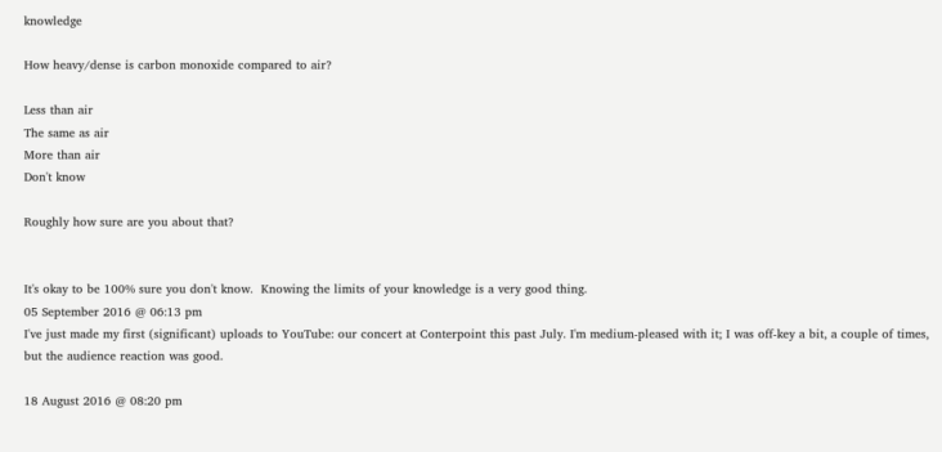knowledge

How heavy/dense is carbon monoxide compared to air?

Less than air
The same as air
More than air
Don't know

Roughly how sure are you about that?


It's okay to be 100% sure you don't know.  Knowing the limits of your knowledge is a very good thing.
05 September 2016 @ 06:13 pm
I've just made my first (significant) uploads to YouTube: our concert at Conterpoint this past July. I'm medium-pleased with it; I was off-key a bit, a couple of times, but the audience reaction was good.

18 August 2016 @ 08:20 pm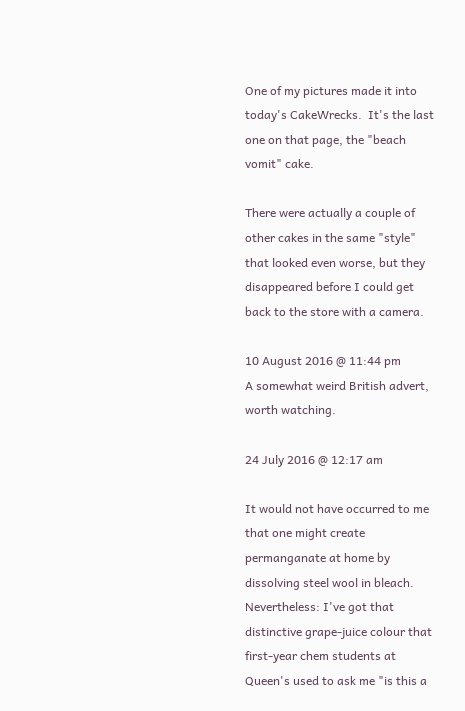One of my pictures made it into today's CakeWrecks.  It's the last one on that page, the "beach vomit" cake.

There were actually a couple of other cakes in the same "style" that looked even worse, but they disappeared before I could get back to the store with a camera.

10 August 2016 @ 11:44 pm
A somewhat weird British advert, worth watching.

24 July 2016 @ 12:17 am

It would not have occurred to me that one might create permanganate at home by dissolving steel wool in bleach.  Nevertheless: I've got that distinctive grape-juice colour that first-year chem students at Queen's used to ask me "is this a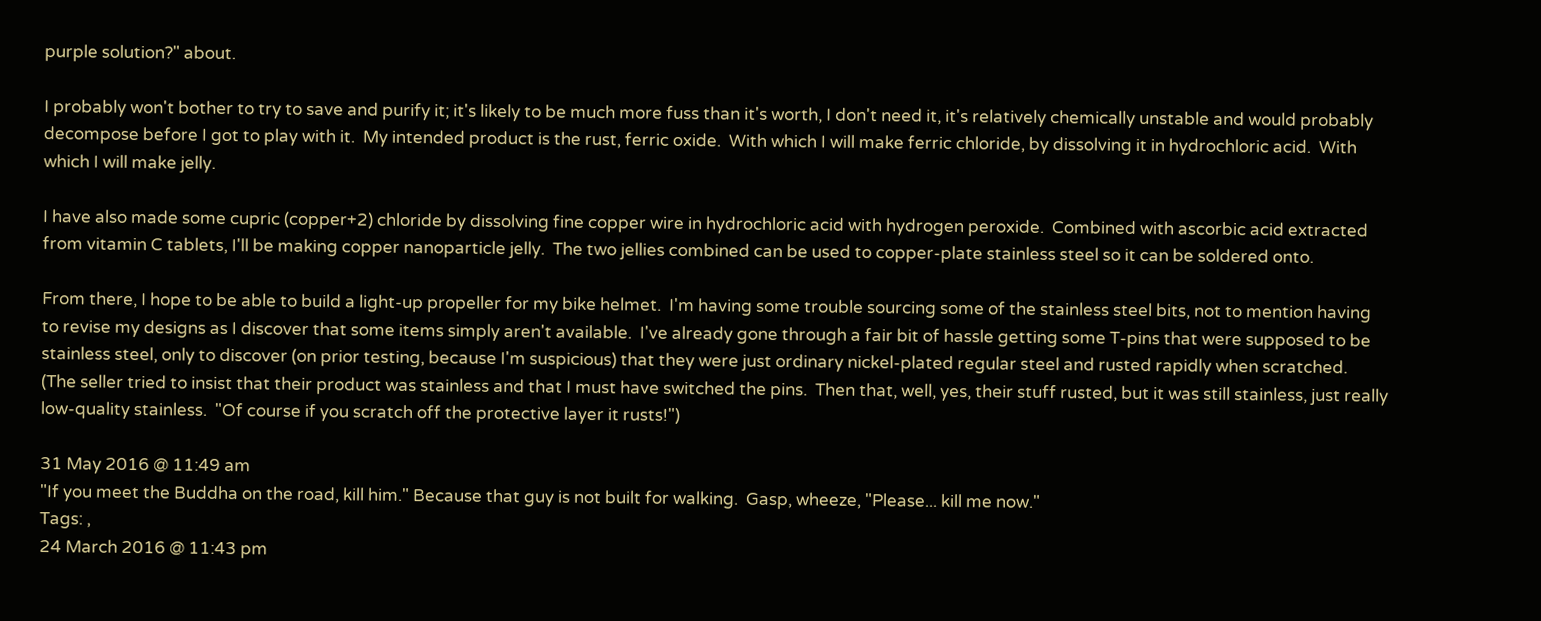purple solution?" about.

I probably won't bother to try to save and purify it; it's likely to be much more fuss than it's worth, I don't need it, it's relatively chemically unstable and would probably decompose before I got to play with it.  My intended product is the rust, ferric oxide.  With which I will make ferric chloride, by dissolving it in hydrochloric acid.  With which I will make jelly.

I have also made some cupric (copper+2) chloride by dissolving fine copper wire in hydrochloric acid with hydrogen peroxide.  Combined with ascorbic acid extracted from vitamin C tablets, I'll be making copper nanoparticle jelly.  The two jellies combined can be used to copper-plate stainless steel so it can be soldered onto.

From there, I hope to be able to build a light-up propeller for my bike helmet.  I'm having some trouble sourcing some of the stainless steel bits, not to mention having to revise my designs as I discover that some items simply aren't available.  I've already gone through a fair bit of hassle getting some T-pins that were supposed to be stainless steel, only to discover (on prior testing, because I'm suspicious) that they were just ordinary nickel-plated regular steel and rusted rapidly when scratched.  (The seller tried to insist that their product was stainless and that I must have switched the pins.  Then that, well, yes, their stuff rusted, but it was still stainless, just really low-quality stainless.  "Of course if you scratch off the protective layer it rusts!")

31 May 2016 @ 11:49 am
"If you meet the Buddha on the road, kill him." Because that guy is not built for walking.  Gasp, wheeze, "Please... kill me now."
Tags: ,
24 March 2016 @ 11:43 pm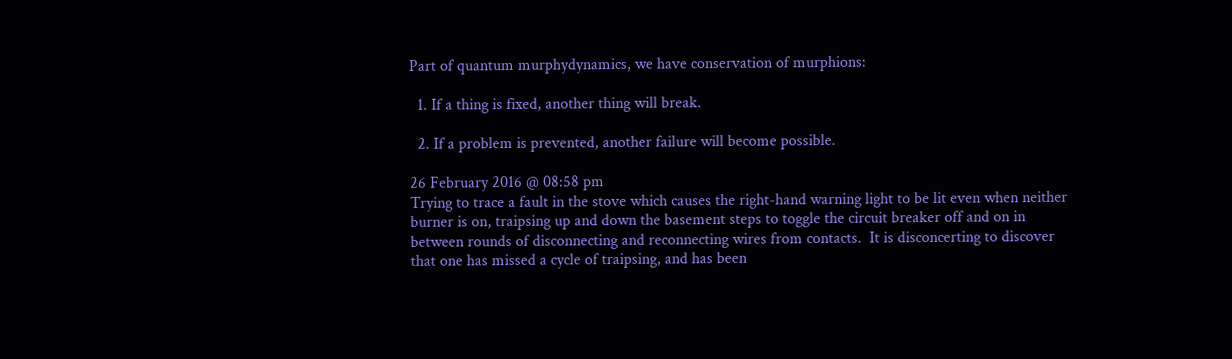Part of quantum murphydynamics, we have conservation of murphions:

  1. If a thing is fixed, another thing will break.

  2. If a problem is prevented, another failure will become possible.

26 February 2016 @ 08:58 pm
Trying to trace a fault in the stove which causes the right-hand warning light to be lit even when neither burner is on, traipsing up and down the basement steps to toggle the circuit breaker off and on in between rounds of disconnecting and reconnecting wires from contacts.  It is disconcerting to discover that one has missed a cycle of traipsing, and has been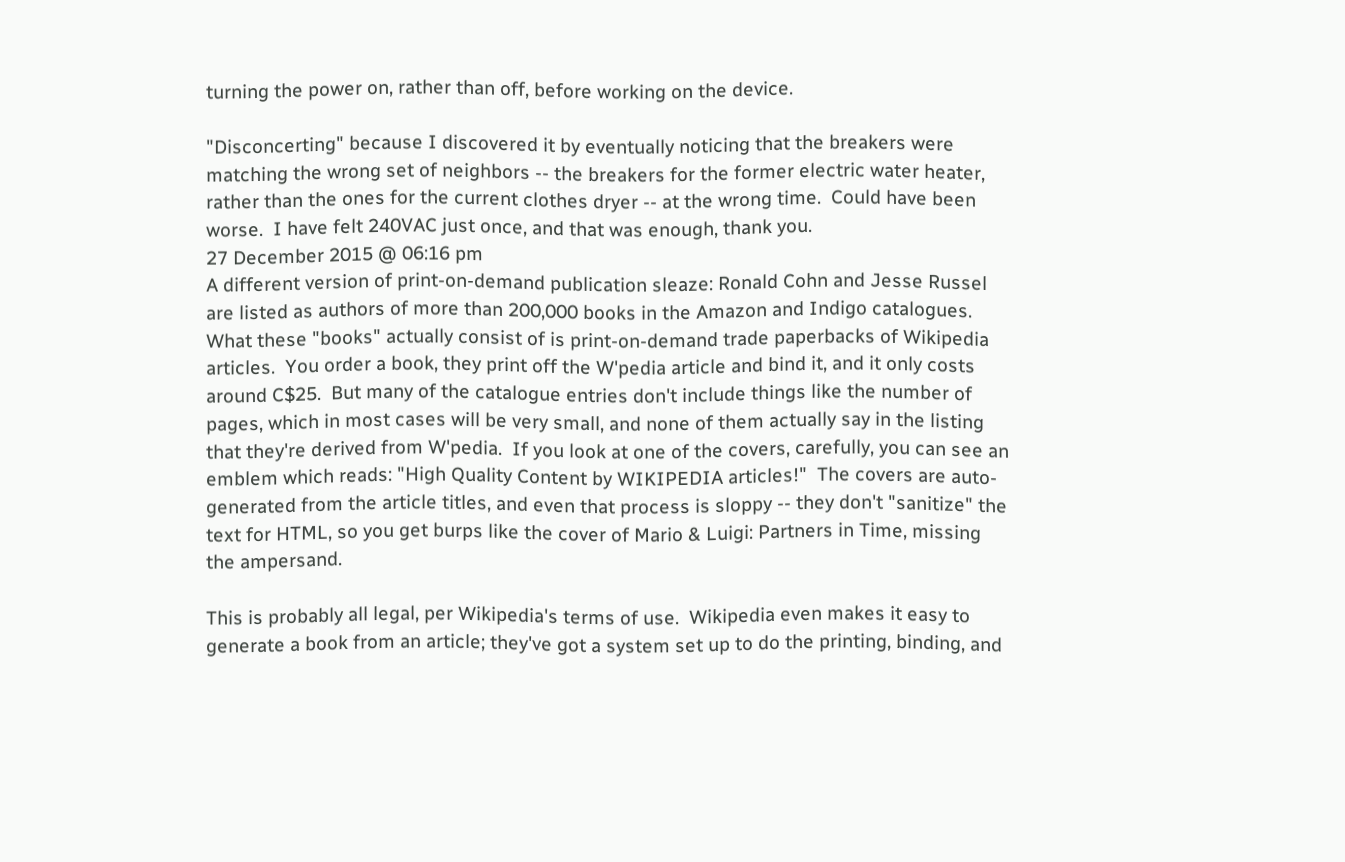turning the power on, rather than off, before working on the device.

"Disconcerting" because I discovered it by eventually noticing that the breakers were matching the wrong set of neighbors -- the breakers for the former electric water heater, rather than the ones for the current clothes dryer -- at the wrong time.  Could have been worse.  I have felt 240VAC just once, and that was enough, thank you.
27 December 2015 @ 06:16 pm
A different version of print-on-demand publication sleaze: Ronald Cohn and Jesse Russel are listed as authors of more than 200,000 books in the Amazon and Indigo catalogues.  What these "books" actually consist of is print-on-demand trade paperbacks of Wikipedia articles.  You order a book, they print off the W'pedia article and bind it, and it only costs around C$25.  But many of the catalogue entries don't include things like the number of pages, which in most cases will be very small, and none of them actually say in the listing that they're derived from W'pedia.  If you look at one of the covers, carefully, you can see an emblem which reads: "High Quality Content by WIKIPEDIA articles!"  The covers are auto-generated from the article titles, and even that process is sloppy -- they don't "sanitize" the text for HTML, so you get burps like the cover of Mario & Luigi: Partners in Time, missing the ampersand.

This is probably all legal, per Wikipedia's terms of use.  Wikipedia even makes it easy to generate a book from an article; they've got a system set up to do the printing, binding, and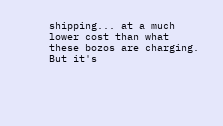shipping... at a much lower cost than what these bozos are charging.  But it's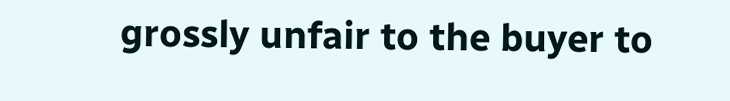grossly unfair to the buyer to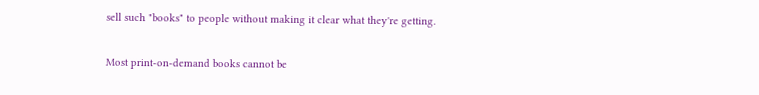sell such "books" to people without making it clear what they're getting.

Most print-on-demand books cannot be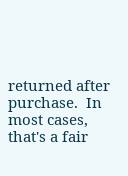returned after purchase.  In most cases, that's a fair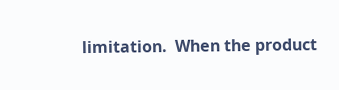limitation.  When the product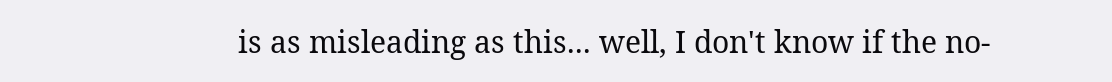is as misleading as this... well, I don't know if the no-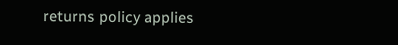returns policy applies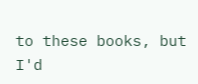to these books, but I'd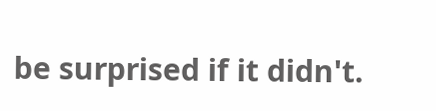be surprised if it didn't.